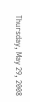Thursday, May 29, 2008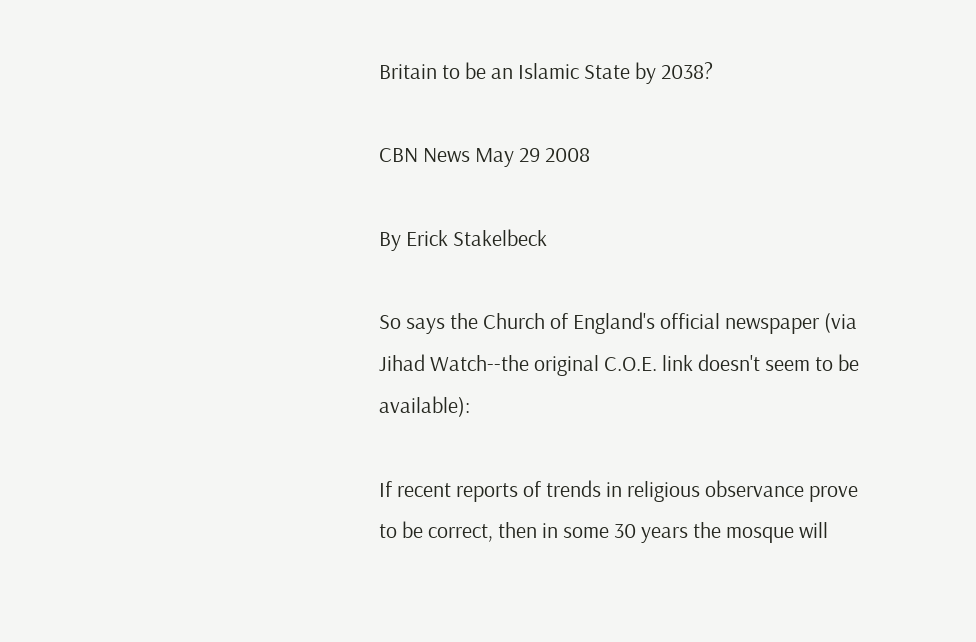Britain to be an Islamic State by 2038?

CBN News May 29 2008

By Erick Stakelbeck

So says the Church of England's official newspaper (via Jihad Watch--the original C.O.E. link doesn't seem to be available):

If recent reports of trends in religious observance prove to be correct, then in some 30 years the mosque will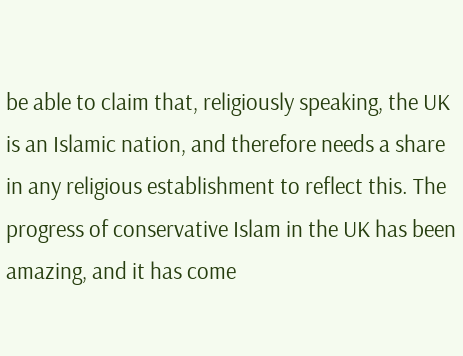be able to claim that, religiously speaking, the UK is an Islamic nation, and therefore needs a share in any religious establishment to reflect this. The progress of conservative Islam in the UK has been amazing, and it has come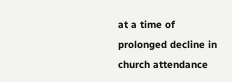at a time of prolonged decline in church attendance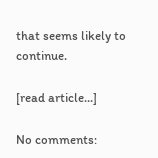that seems likely to continue.

[read article...]

No comments: